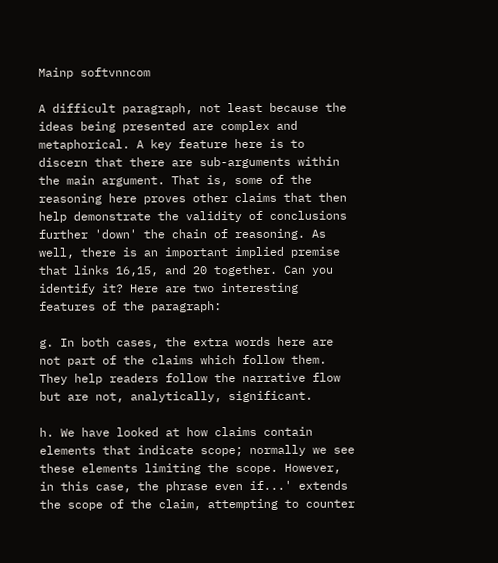Mainp softvnncom

A difficult paragraph, not least because the ideas being presented are complex and metaphorical. A key feature here is to discern that there are sub-arguments within the main argument. That is, some of the reasoning here proves other claims that then help demonstrate the validity of conclusions further 'down' the chain of reasoning. As well, there is an important implied premise that links 16,15, and 20 together. Can you identify it? Here are two interesting features of the paragraph:

g. In both cases, the extra words here are not part of the claims which follow them. They help readers follow the narrative flow but are not, analytically, significant.

h. We have looked at how claims contain elements that indicate scope; normally we see these elements limiting the scope. However, in this case, the phrase even if...' extends the scope of the claim, attempting to counter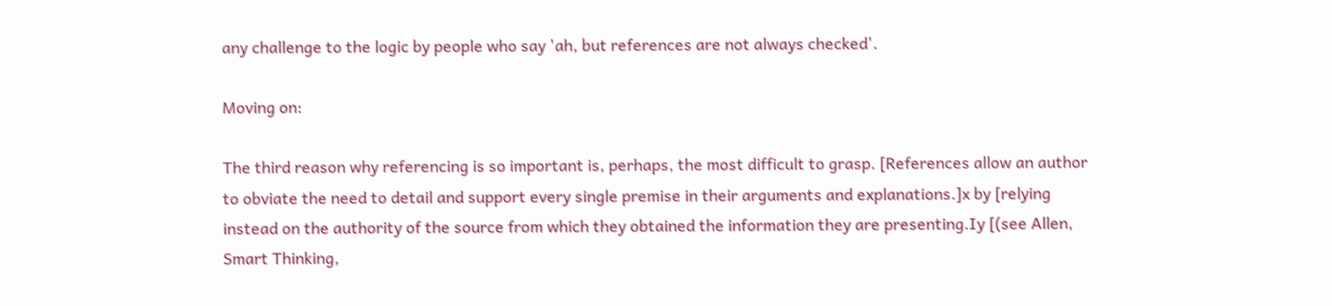any challenge to the logic by people who say 'ah, but references are not always checked'.

Moving on:

The third reason why referencing is so important is, perhaps, the most difficult to grasp. [References allow an author to obviate the need to detail and support every single premise in their arguments and explanations.]x by [relying instead on the authority of the source from which they obtained the information they are presenting.Iy [(see Allen, Smart Thinking,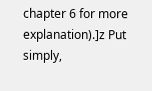chapter 6 for more explanation).]z Put simply,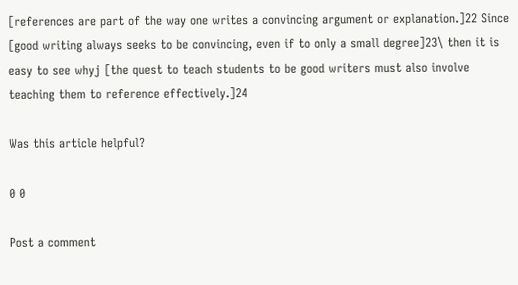[references are part of the way one writes a convincing argument or explanation.]22 Since [good writing always seeks to be convincing, even if to only a small degree]23\ then it is easy to see whyj [the quest to teach students to be good writers must also involve teaching them to reference effectively.]24

Was this article helpful?

0 0

Post a comment